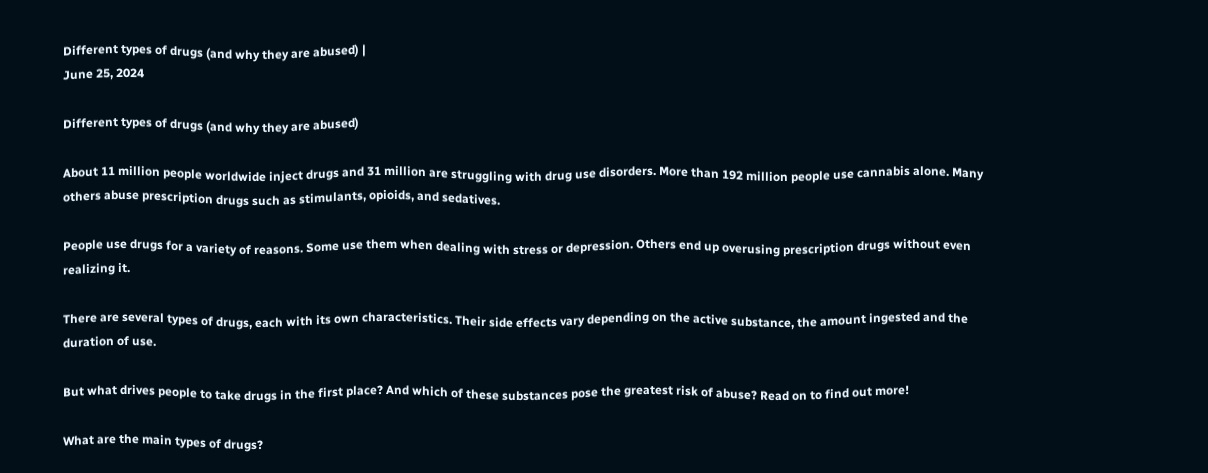Different types of drugs (and why they are abused) |
June 25, 2024

Different types of drugs (and why they are abused)

About 11 million people worldwide inject drugs and 31 million are struggling with drug use disorders. More than 192 million people use cannabis alone. Many others abuse prescription drugs such as stimulants, opioids, and sedatives.

People use drugs for a variety of reasons. Some use them when dealing with stress or depression. Others end up overusing prescription drugs without even realizing it.

There are several types of drugs, each with its own characteristics. Their side effects vary depending on the active substance, the amount ingested and the duration of use.

But what drives people to take drugs in the first place? And which of these substances pose the greatest risk of abuse? Read on to find out more!

What are the main types of drugs?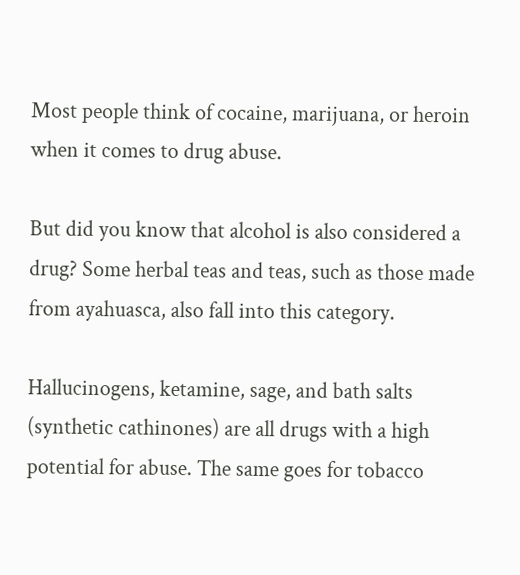Most people think of cocaine, marijuana, or heroin when it comes to drug abuse.

But did you know that alcohol is also considered a drug? Some herbal teas and teas, such as those made from ayahuasca, also fall into this category.

Hallucinogens, ketamine, sage, and bath salts (synthetic cathinones) are all drugs with a high potential for abuse. The same goes for tobacco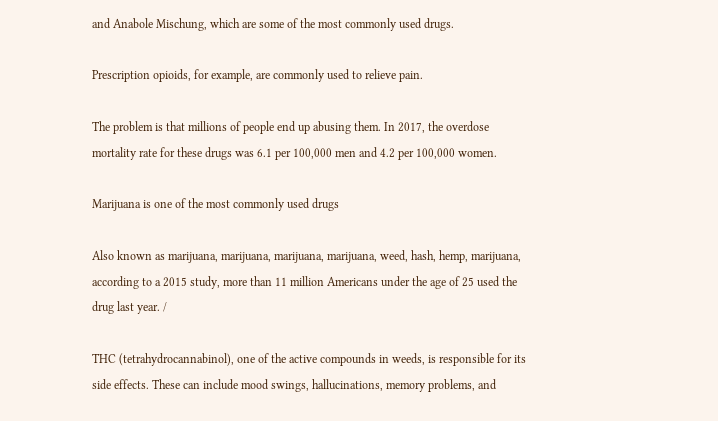and Anabole Mischung, which are some of the most commonly used drugs.

Prescription opioids, for example, are commonly used to relieve pain.

The problem is that millions of people end up abusing them. In 2017, the overdose mortality rate for these drugs was 6.1 per 100,000 men and 4.2 per 100,000 women.

Marijuana is one of the most commonly used drugs

Also known as marijuana, marijuana, marijuana, marijuana, weed, hash, hemp, marijuana, according to a 2015 study, more than 11 million Americans under the age of 25 used the drug last year. /

THC (tetrahydrocannabinol), one of the active compounds in weeds, is responsible for its side effects. These can include mood swings, hallucinations, memory problems, and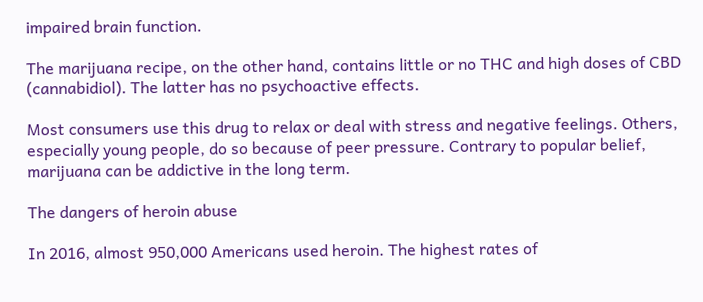impaired brain function.

The marijuana recipe, on the other hand, contains little or no THC and high doses of CBD (cannabidiol). The latter has no psychoactive effects.

Most consumers use this drug to relax or deal with stress and negative feelings. Others, especially young people, do so because of peer pressure. Contrary to popular belief, marijuana can be addictive in the long term.

The dangers of heroin abuse

In 2016, almost 950,000 Americans used heroin. The highest rates of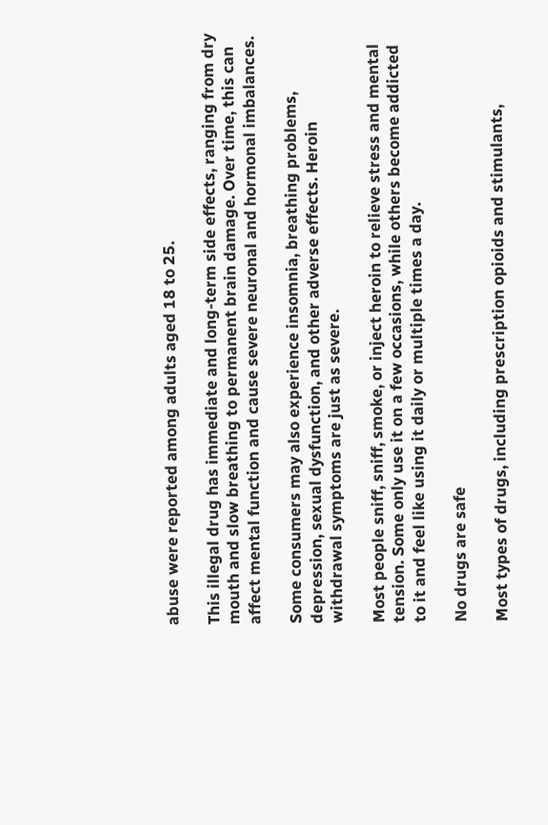abuse were reported among adults aged 18 to 25.

This illegal drug has immediate and long-term side effects, ranging from dry mouth and slow breathing to permanent brain damage. Over time, this can affect mental function and cause severe neuronal and hormonal imbalances.

Some consumers may also experience insomnia, breathing problems, depression, sexual dysfunction, and other adverse effects. Heroin withdrawal symptoms are just as severe.

Most people sniff, sniff, smoke, or inject heroin to relieve stress and mental tension. Some only use it on a few occasions, while others become addicted to it and feel like using it daily or multiple times a day.

No drugs are safe

Most types of drugs, including prescription opioids and stimulants,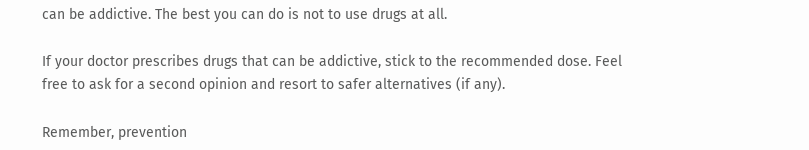can be addictive. The best you can do is not to use drugs at all.

If your doctor prescribes drugs that can be addictive, stick to the recommended dose. Feel free to ask for a second opinion and resort to safer alternatives (if any).

Remember, prevention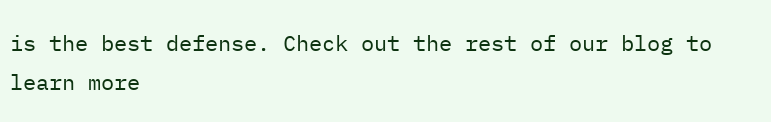is the best defense. Check out the rest of our blog to learn more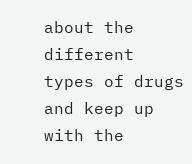about the different types of drugs and keep up with the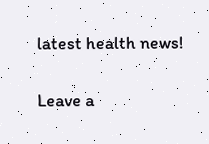latest health news!

Leave a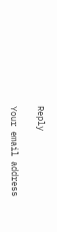Reply

Your email address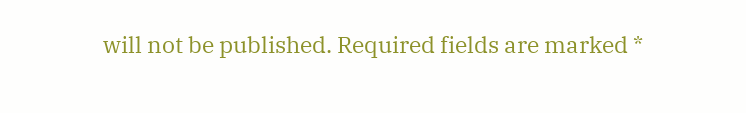will not be published. Required fields are marked *